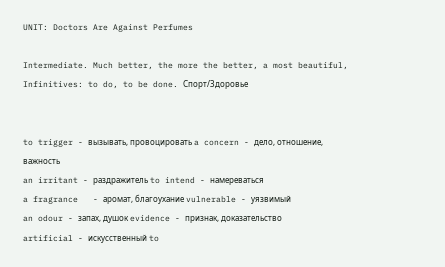UNIT: Doctors Are Against Perfumes

Intermediate. Much better, the more the better, a most beautiful, Infinitives: to do, to be done. Спорт/Здоровье


to trigger - вызывать, провоцировать a concern - дело, отношение, важность
an irritant - раздражитель to intend - намереваться
a fragrance   - аромат, благоухание vulnerable - уязвимый
an odour - запах, душок evidence - признак, доказательство
artificial - искусственный to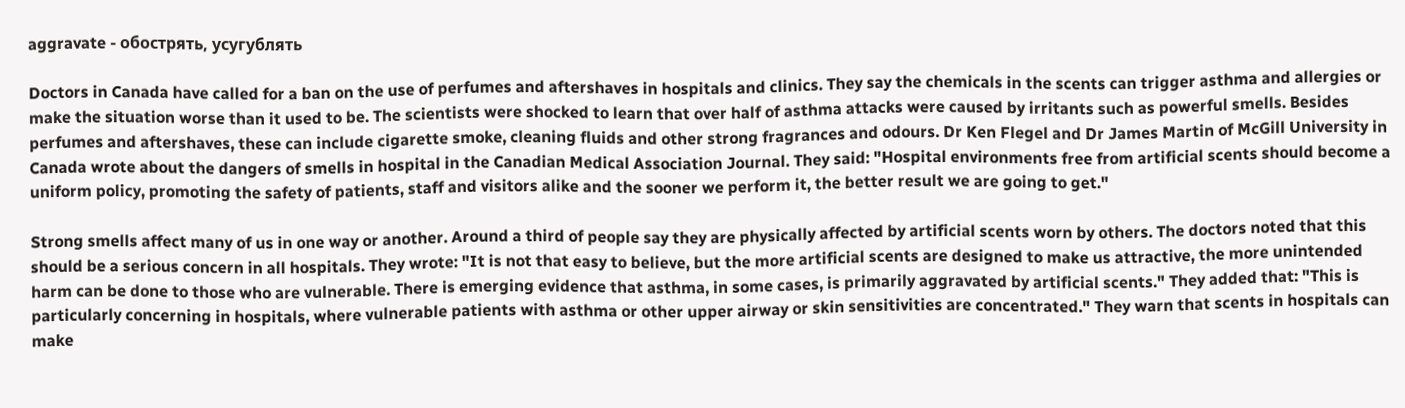aggravate - обострять, усугублять

Doctors in Canada have called for a ban on the use of perfumes and aftershaves in hospitals and clinics. They say the chemicals in the scents can trigger asthma and allergies or make the situation worse than it used to be. The scientists were shocked to learn that over half of asthma attacks were caused by irritants such as powerful smells. Besides perfumes and aftershaves, these can include cigarette smoke, cleaning fluids and other strong fragrances and odours. Dr Ken Flegel and Dr James Martin of McGill University in Canada wrote about the dangers of smells in hospital in the Canadian Medical Association Journal. They said: "Hospital environments free from artificial scents should become a uniform policy, promoting the safety of patients, staff and visitors alike and the sooner we perform it, the better result we are going to get."

Strong smells affect many of us in one way or another. Around a third of people say they are physically affected by artificial scents worn by others. The doctors noted that this should be a serious concern in all hospitals. They wrote: "It is not that easy to believe, but the more artificial scents are designed to make us attractive, the more unintended harm can be done to those who are vulnerable. There is emerging evidence that asthma, in some cases, is primarily aggravated by artificial scents." They added that: "This is particularly concerning in hospitals, where vulnerable patients with asthma or other upper airway or skin sensitivities are concentrated." They warn that scents in hospitals can make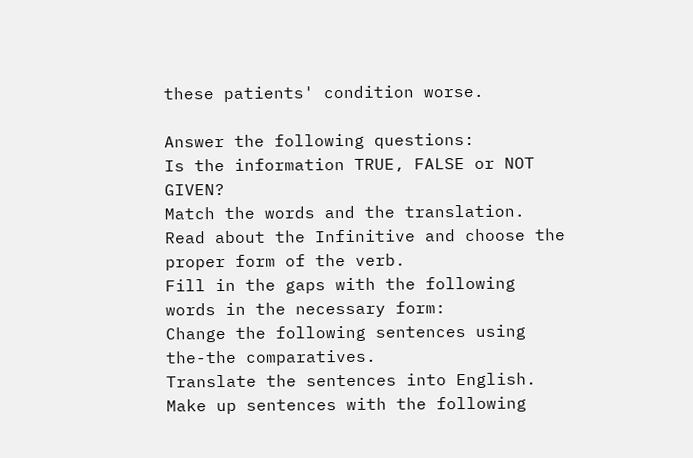these patients' condition worse.

Answer the following questions:
Is the information TRUE, FALSE or NOT GIVEN?
Match the words and the translation.
Read about the Infinitive and choose the proper form of the verb.
Fill in the gaps with the following words in the necessary form:
Change the following sentences using the-the comparatives.
Translate the sentences into English.
Make up sentences with the following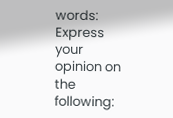words:
Express your opinion on the following: